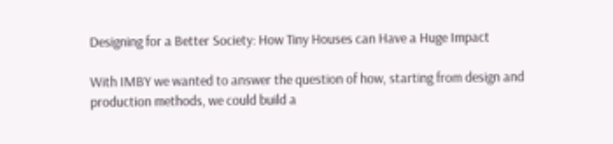Designing for a Better Society: How Tiny Houses can Have a Huge Impact

With IMBY we wanted to answer the question of how, starting from design and production methods, we could build a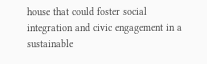house that could foster social integration and civic engagement in a sustainable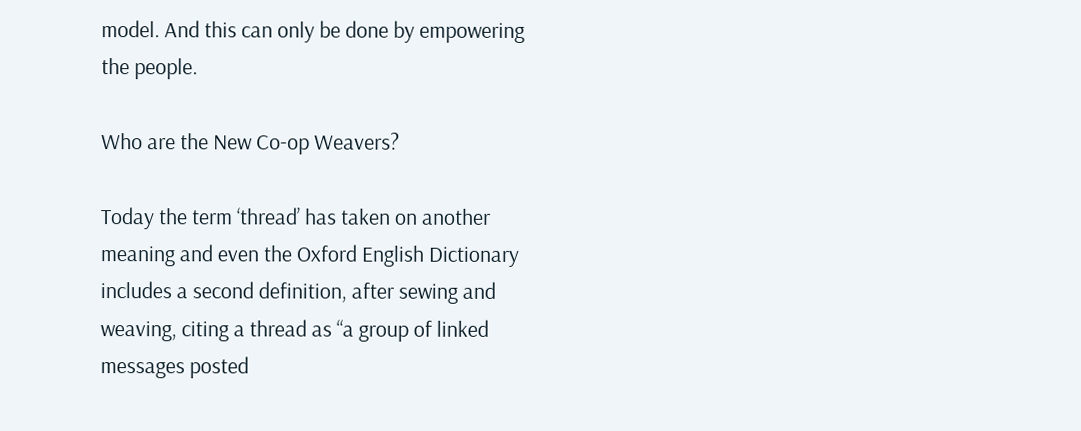model. And this can only be done by empowering the people.

Who are the New Co-op Weavers?

Today the term ‘thread’ has taken on another meaning and even the Oxford English Dictionary includes a second definition, after sewing and weaving, citing a thread as “a group of linked messages posted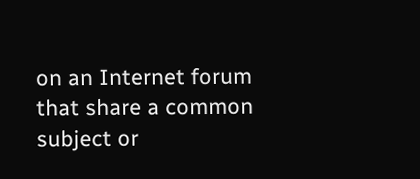on an Internet forum that share a common subject or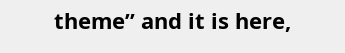theme” and it is here,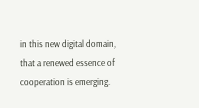in this new digital domain, that a renewed essence of cooperation is emerging.